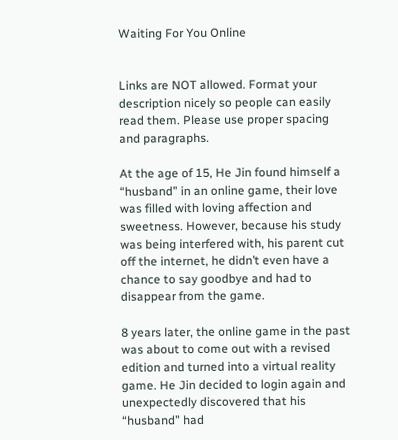Waiting For You Online


Links are NOT allowed. Format your description nicely so people can easily read them. Please use proper spacing and paragraphs.

At the age of 15, He Jin found himself a “husband” in an online game, their love was filled with loving affection and sweetness. However, because his study was being interfered with, his parent cut off the internet, he didn’t even have a chance to say goodbye and had to disappear from the game.

8 years later, the online game in the past was about to come out with a revised edition and turned into a virtual reality game. He Jin decided to login again and unexpectedly discovered that his “husband” had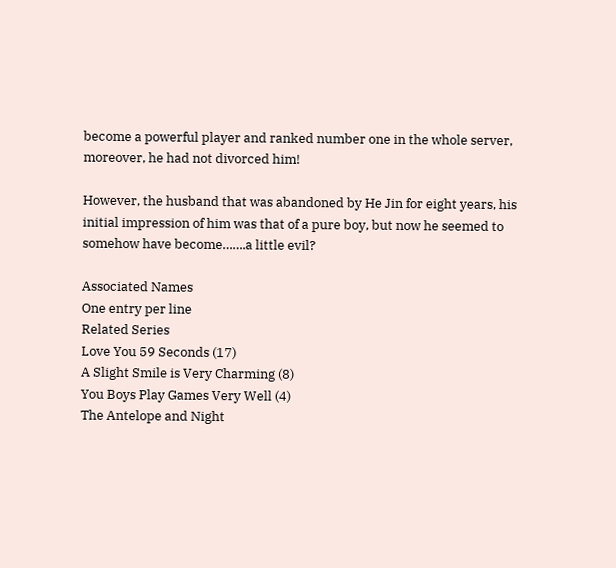become a powerful player and ranked number one in the whole server, moreover, he had not divorced him!

However, the husband that was abandoned by He Jin for eight years, his initial impression of him was that of a pure boy, but now he seemed to somehow have become…….a little evil?

Associated Names
One entry per line
Related Series
Love You 59 Seconds (17)
A Slight Smile is Very Charming (8)
You Boys Play Games Very Well (4)
The Antelope and Night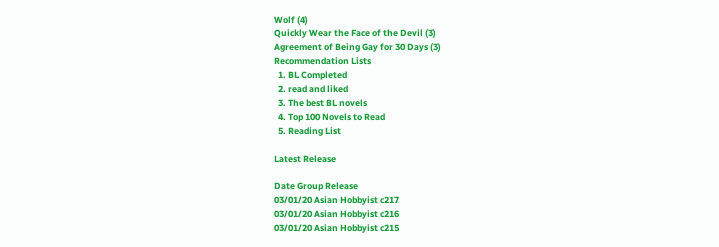Wolf (4)
Quickly Wear the Face of the Devil (3)
Agreement of Being Gay for 30 Days (3)
Recommendation Lists
  1. BL Completed
  2. read and liked
  3. The best BL novels
  4. Top 100 Novels to Read
  5. Reading List

Latest Release

Date Group Release
03/01/20 Asian Hobbyist c217
03/01/20 Asian Hobbyist c216
03/01/20 Asian Hobbyist c215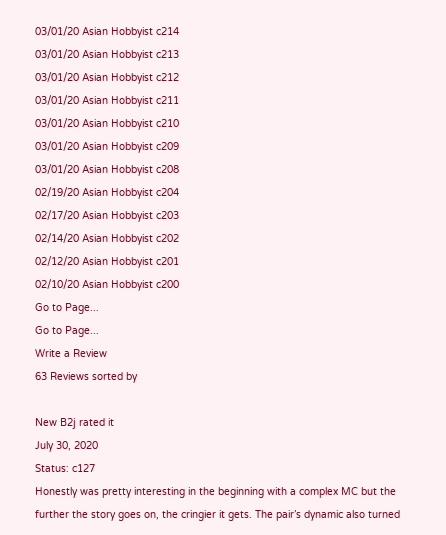03/01/20 Asian Hobbyist c214
03/01/20 Asian Hobbyist c213
03/01/20 Asian Hobbyist c212
03/01/20 Asian Hobbyist c211
03/01/20 Asian Hobbyist c210
03/01/20 Asian Hobbyist c209
03/01/20 Asian Hobbyist c208
02/19/20 Asian Hobbyist c204
02/17/20 Asian Hobbyist c203
02/14/20 Asian Hobbyist c202
02/12/20 Asian Hobbyist c201
02/10/20 Asian Hobbyist c200
Go to Page...
Go to Page...
Write a Review
63 Reviews sorted by

New B2j rated it
July 30, 2020
Status: c127
Honestly was pretty interesting in the beginning with a complex MC but the further the story goes on, the cringier it gets. The pair’s dynamic also turned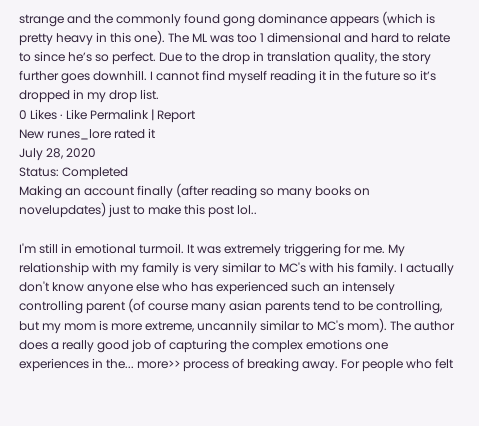strange and the commonly found gong dominance appears (which is pretty heavy in this one). The ML was too 1 dimensional and hard to relate to since he’s so perfect. Due to the drop in translation quality, the story further goes downhill. I cannot find myself reading it in the future so it’s dropped in my drop list.
0 Likes · Like Permalink | Report
New runes_lore rated it
July 28, 2020
Status: Completed
Making an account finally (after reading so many books on novelupdates) just to make this post lol..

I'm still in emotional turmoil. It was extremely triggering for me. My relationship with my family is very similar to MC's with his family. I actually don't know anyone else who has experienced such an intensely controlling parent (of course many asian parents tend to be controlling, but my mom is more extreme, uncannily similar to MC's mom). The author does a really good job of capturing the complex emotions one experiences in the... more>> process of breaking away. For people who felt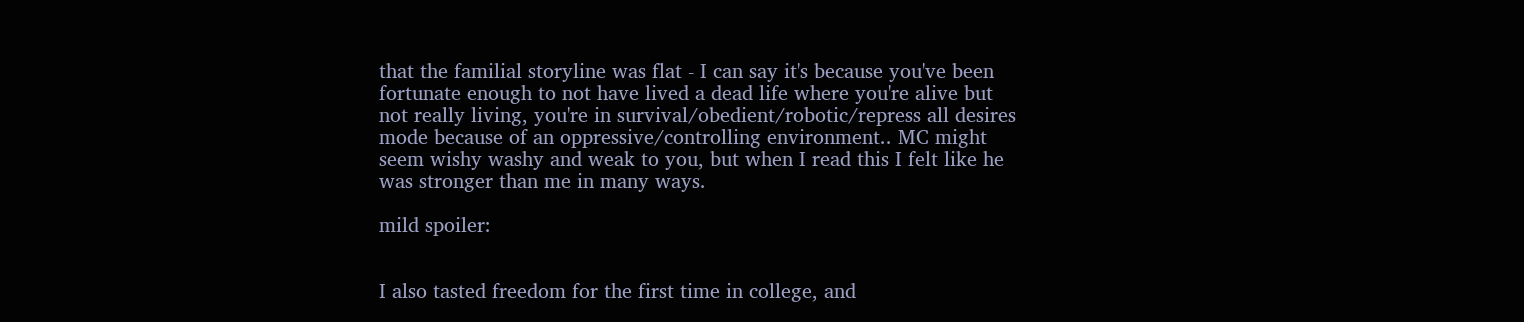that the familial storyline was flat - I can say it's because you've been fortunate enough to not have lived a dead life where you're alive but not really living, you're in survival/obedient/robotic/repress all desires mode because of an oppressive/controlling environment.. MC might seem wishy washy and weak to you, but when I read this I felt like he was stronger than me in many ways.

mild spoiler:


I also tasted freedom for the first time in college, and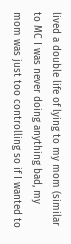lived a double life of lying to my mom (similar to MC I was never doing anything bad, my mom was just too controlling so if I wanted to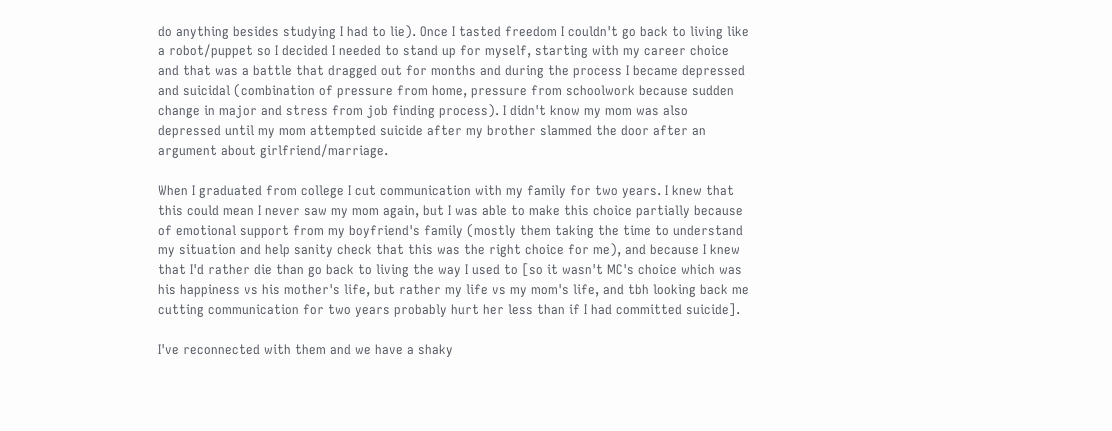do anything besides studying I had to lie). Once I tasted freedom I couldn't go back to living like a robot/puppet so I decided I needed to stand up for myself, starting with my career choice and that was a battle that dragged out for months and during the process I became depressed and suicidal (combination of pressure from home, pressure from schoolwork because sudden change in major and stress from job finding process). I didn't know my mom was also depressed until my mom attempted suicide after my brother slammed the door after an argument about girlfriend/marriage.

When I graduated from college I cut communication with my family for two years. I knew that this could mean I never saw my mom again, but I was able to make this choice partially because of emotional support from my boyfriend's family (mostly them taking the time to understand my situation and help sanity check that this was the right choice for me), and because I knew that I'd rather die than go back to living the way I used to [so it wasn't MC's choice which was his happiness vs his mother's life, but rather my life vs my mom's life, and tbh looking back me cutting communication for two years probably hurt her less than if I had committed suicide].

I've reconnected with them and we have a shaky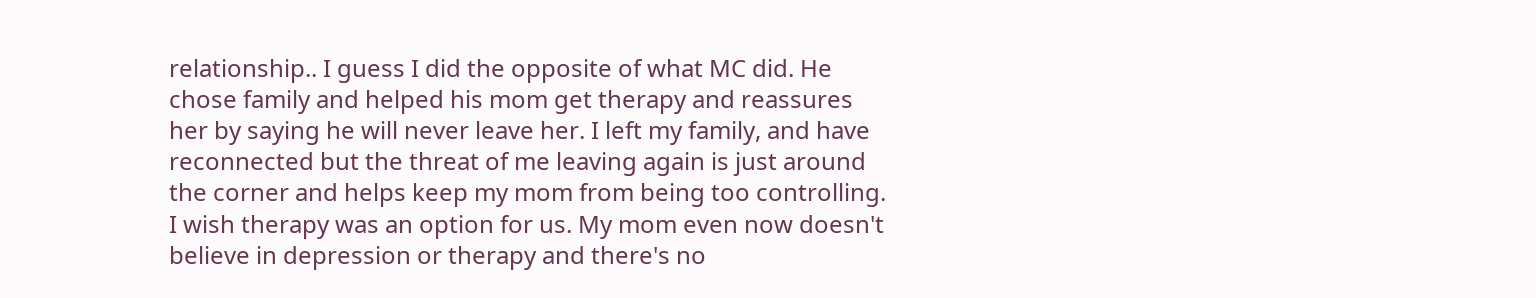relationship.. I guess I did the opposite of what MC did. He chose family and helped his mom get therapy and reassures her by saying he will never leave her. I left my family, and have reconnected but the threat of me leaving again is just around the corner and helps keep my mom from being too controlling. I wish therapy was an option for us. My mom even now doesn't believe in depression or therapy and there's no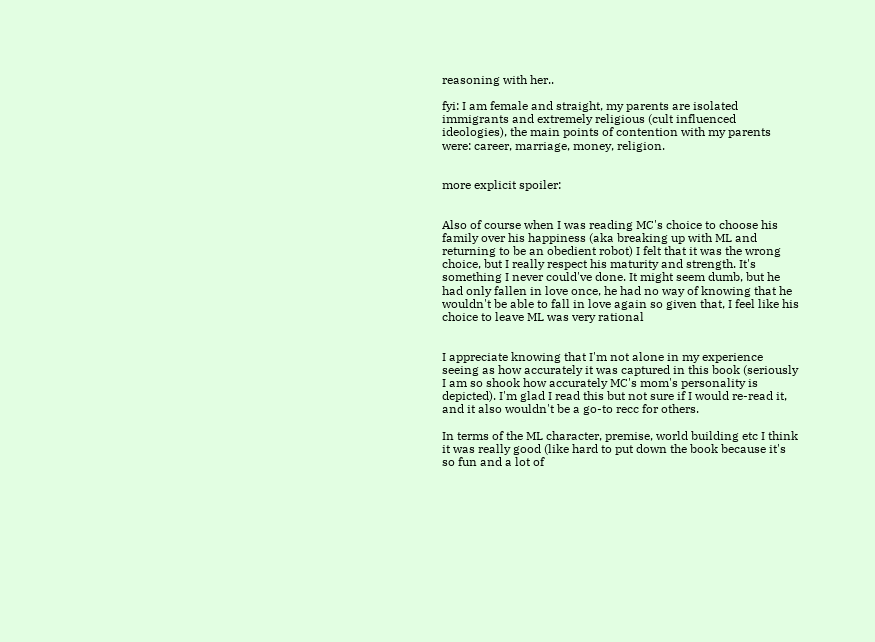reasoning with her..

fyi: I am female and straight, my parents are isolated immigrants and extremely religious (cult influenced ideologies), the main points of contention with my parents were: career, marriage, money, religion.


more explicit spoiler:


Also of course when I was reading MC's choice to choose his family over his happiness (aka breaking up with ML and returning to be an obedient robot) I felt that it was the wrong choice, but I really respect his maturity and strength. It's something I never could've done. It might seem dumb, but he had only fallen in love once, he had no way of knowing that he wouldn't be able to fall in love again so given that, I feel like his choice to leave ML was very rational


I appreciate knowing that I'm not alone in my experience seeing as how accurately it was captured in this book (seriously I am so shook how accurately MC's mom's personality is depicted). I'm glad I read this but not sure if I would re-read it, and it also wouldn't be a go-to recc for others.

In terms of the ML character, premise, world building etc I think it was really good (like hard to put down the book because it's so fun and a lot of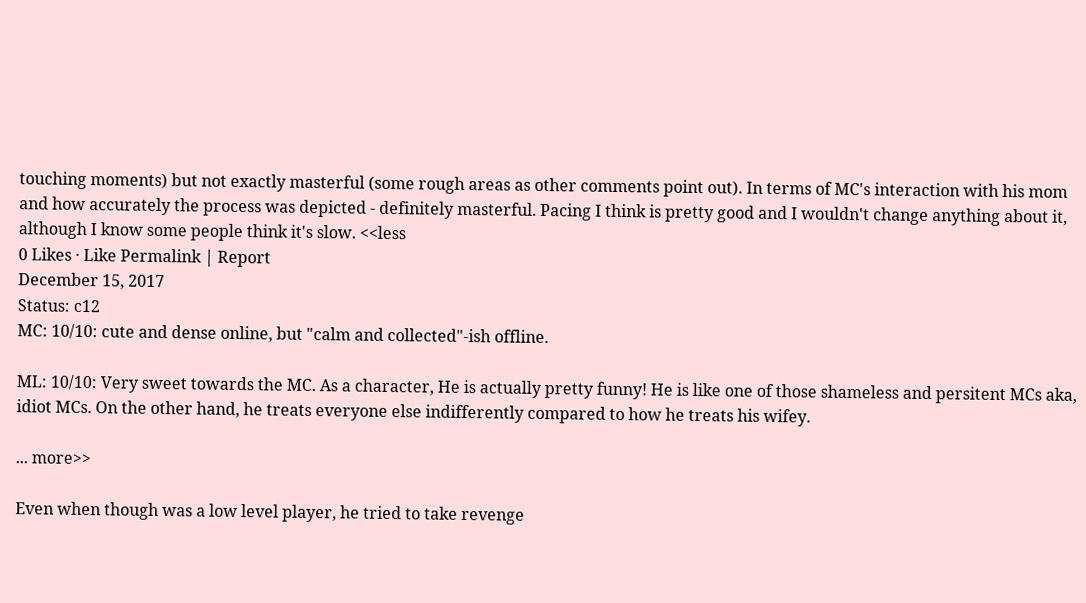touching moments) but not exactly masterful (some rough areas as other comments point out). In terms of MC's interaction with his mom and how accurately the process was depicted - definitely masterful. Pacing I think is pretty good and I wouldn't change anything about it, although I know some people think it's slow. <<less
0 Likes · Like Permalink | Report
December 15, 2017
Status: c12
MC: 10/10: cute and dense online, but "calm and collected"-ish offline.

ML: 10/10: Very sweet towards the MC. As a character, He is actually pretty funny! He is like one of those shameless and persitent MCs aka, idiot MCs. On the other hand, he treats everyone else indifferently compared to how he treats his wifey.

... more>>

Even when though was a low level player, he tried to take revenge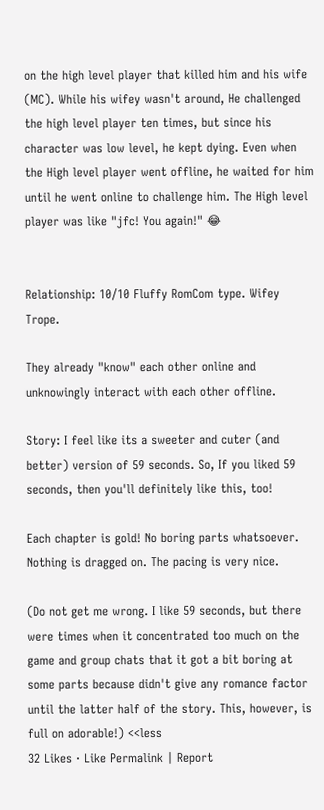on the high level player that killed him and his wife (MC). While his wifey wasn't around, He challenged the high level player ten times, but since his character was low level, he kept dying. Even when the High level player went offline, he waited for him until he went online to challenge him. The High level player was like "jfc! You again!" 😂


Relationship: 10/10 Fluffy RomCom type. Wifey Trope.

They already "know" each other online and unknowingly interact with each other offline.

Story: I feel like its a sweeter and cuter (and better) version of 59 seconds. So, If you liked 59 seconds, then you'll definitely like this, too!

Each chapter is gold! No boring parts whatsoever. Nothing is dragged on. The pacing is very nice.

(Do not get me wrong. I like 59 seconds, but there were times when it concentrated too much on the game and group chats that it got a bit boring at some parts because didn't give any romance factor until the latter half of the story. This, however, is full on adorable!) <<less
32 Likes · Like Permalink | Report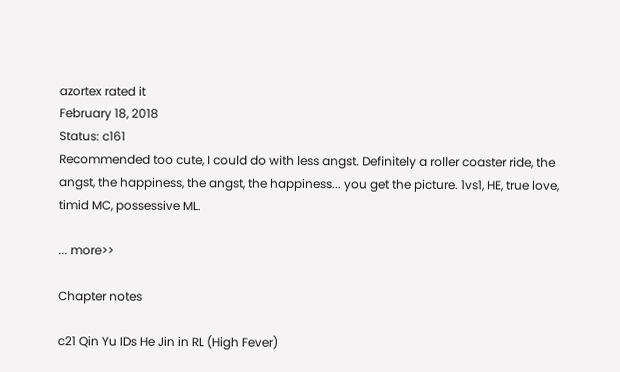azortex rated it
February 18, 2018
Status: c161
Recommended too cute, I could do with less angst. Definitely a roller coaster ride, the angst, the happiness, the angst, the happiness... you get the picture. 1vs1, HE, true love, timid MC, possessive ML.

... more>>

Chapter notes

c21 Qin Yu IDs He Jin in RL (High Fever)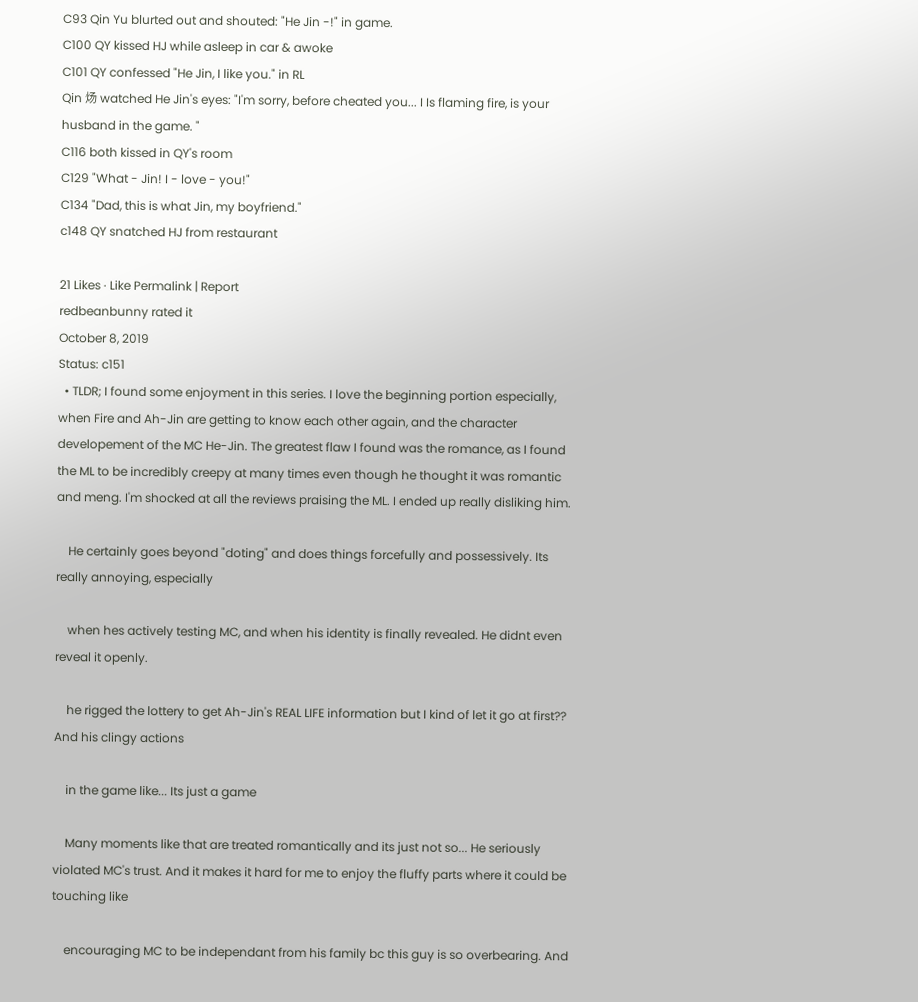C93 Qin Yu blurted out and shouted: "He Jin -!" in game.
C100 QY kissed HJ while asleep in car & awoke
C101 QY confessed "He Jin, I like you." in RL
Qin 炀 watched He Jin's eyes: "I'm sorry, before cheated you... I Is flaming fire, is your husband in the game. "
C116 both kissed in QY's room
C129 "What - Jin! I - love - you!"
C134 "Dad, this is what Jin, my boyfriend."
c148 QY snatched HJ from restaurant

21 Likes · Like Permalink | Report
redbeanbunny rated it
October 8, 2019
Status: c151
  • TLDR; I found some enjoyment in this series. I love the beginning portion especially, when Fire and Ah-Jin are getting to know each other again, and the character developement of the MC He-Jin. The greatest flaw I found was the romance, as I found the ML to be incredibly creepy at many times even though he thought it was romantic and meng. I'm shocked at all the reviews praising the ML. I ended up really disliking him.

    He certainly goes beyond "doting" and does things forcefully and possessively. Its really annoying, especially

    when hes actively testing MC, and when his identity is finally revealed. He didnt even reveal it openly.

    he rigged the lottery to get Ah-Jin's REAL LIFE information but I kind of let it go at first?? And his clingy actions

    in the game like... Its just a game

    Many moments like that are treated romantically and its just not so... He seriously violated MC's trust. And it makes it hard for me to enjoy the fluffy parts where it could be touching like

    encouraging MC to be independant from his family bc this guy is so overbearing. And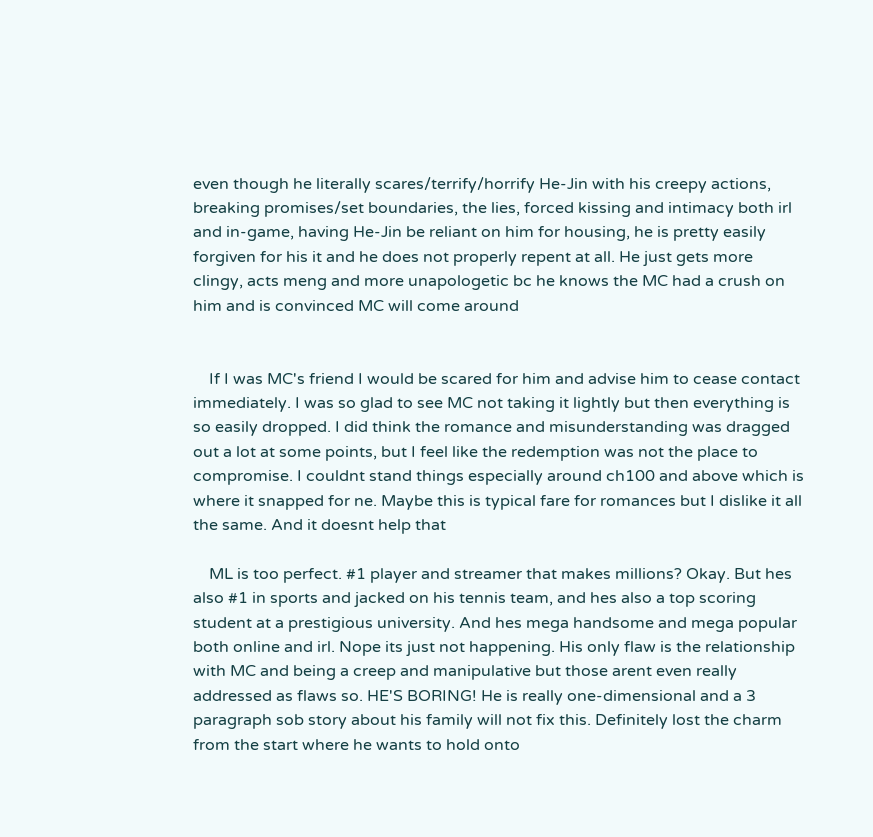even though he literally scares/terrify/horrify He-Jin with his creepy actions, breaking promises/set boundaries, the lies, forced kissing and intimacy both irl and in-game, having He-Jin be reliant on him for housing, he is pretty easily forgiven for his it and he does not properly repent at all. He just gets more clingy, acts meng and more unapologetic bc he knows the MC had a crush on him and is convinced MC will come around


    If I was MC's friend I would be scared for him and advise him to cease contact immediately. I was so glad to see MC not taking it lightly but then everything is so easily dropped. I did think the romance and misunderstanding was dragged out a lot at some points, but I feel like the redemption was not the place to compromise. I couldnt stand things especially around ch100 and above which is where it snapped for ne. Maybe this is typical fare for romances but I dislike it all the same. And it doesnt help that

    ML is too perfect. #1 player and streamer that makes millions? Okay. But hes also #1 in sports and jacked on his tennis team, and hes also a top scoring student at a prestigious university. And hes mega handsome and mega popular both online and irl. Nope its just not happening. His only flaw is the relationship with MC and being a creep and manipulative but those arent even really addressed as flaws so. HE'S BORING! He is really one-dimensional and a 3 paragraph sob story about his family will not fix this. Definitely lost the charm from the start where he wants to hold onto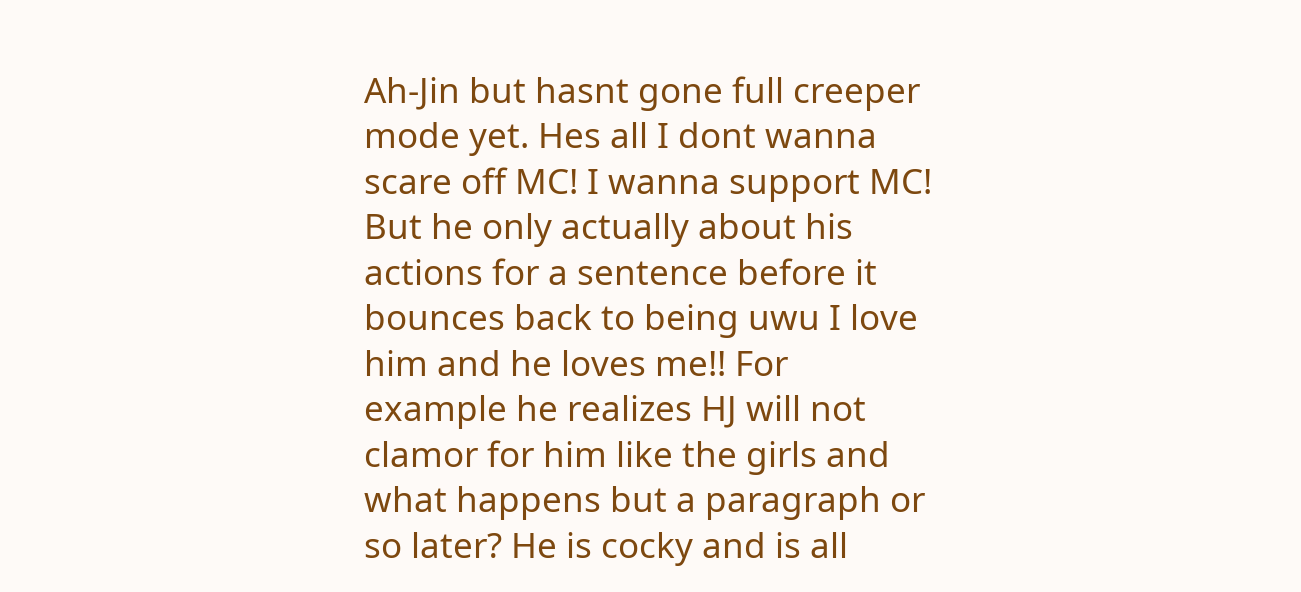Ah-Jin but hasnt gone full creeper mode yet. Hes all I dont wanna scare off MC! I wanna support MC! But he only actually about his actions for a sentence before it bounces back to being uwu I love him and he loves me!! For example he realizes HJ will not clamor for him like the girls and what happens but a paragraph or so later? He is cocky and is all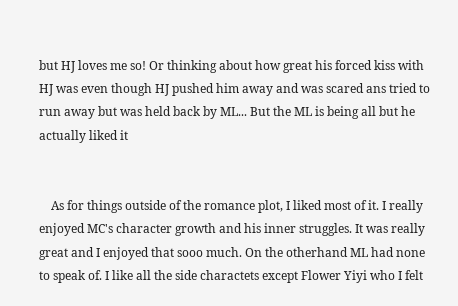but HJ loves me so! Or thinking about how great his forced kiss with HJ was even though HJ pushed him away and was scared ans tried to run away but was held back by ML... But the ML is being all but he actually liked it


    As for things outside of the romance plot, I liked most of it. I really enjoyed MC's character growth and his inner struggles. It was really great and I enjoyed that sooo much. On the otherhand ML had none to speak of. I like all the side charactets except Flower Yiyi who I felt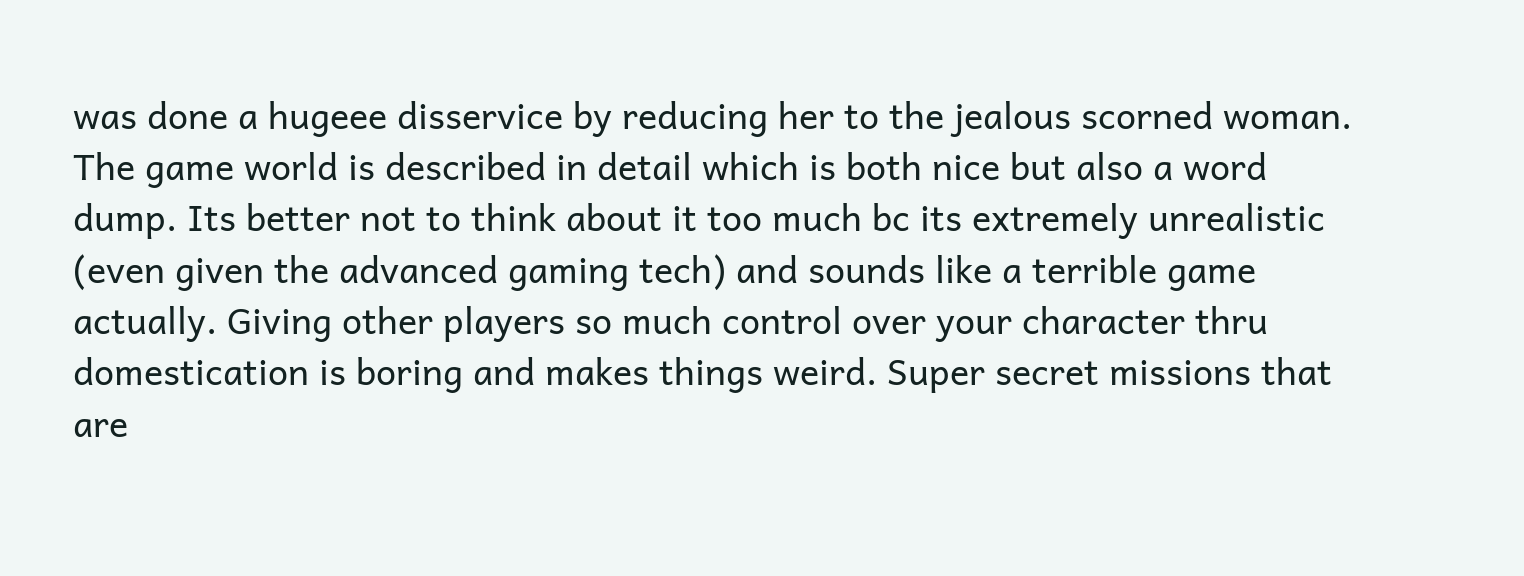was done a hugeee disservice by reducing her to the jealous scorned woman. The game world is described in detail which is both nice but also a word dump. Its better not to think about it too much bc its extremely unrealistic (even given the advanced gaming tech) and sounds like a terrible game actually. Giving other players so much control over your character thru domestication is boring and makes things weird. Super secret missions that are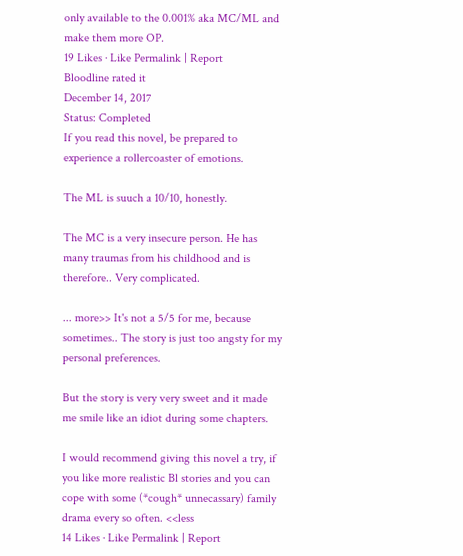only available to the 0.001% aka MC/ML and make them more OP.
19 Likes · Like Permalink | Report
Bloodline rated it
December 14, 2017
Status: Completed
If you read this novel, be prepared to experience a rollercoaster of emotions.

The ML is suuch a 10/10, honestly.

The MC is a very insecure person. He has many traumas from his childhood and is therefore.. Very complicated.

... more>> It's not a 5/5 for me, because sometimes.. The story is just too angsty for my personal preferences.

But the story is very very sweet and it made me smile like an idiot during some chapters.

I would recommend giving this novel a try, if you like more realistic Bl stories and you can cope with some (*cough* unnecassary) family drama every so often. <<less
14 Likes · Like Permalink | Report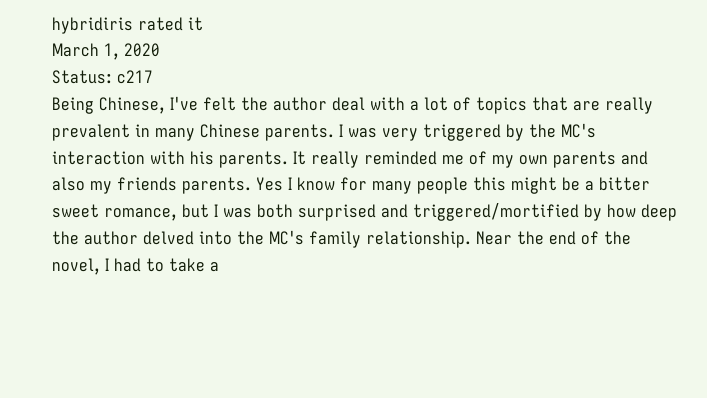hybridiris rated it
March 1, 2020
Status: c217
Being Chinese, I've felt the author deal with a lot of topics that are really prevalent in many Chinese parents. I was very triggered by the MC's interaction with his parents. It really reminded me of my own parents and also my friends parents. Yes I know for many people this might be a bitter sweet romance, but I was both surprised and triggered/mortified by how deep the author delved into the MC's family relationship. Near the end of the novel, I had to take a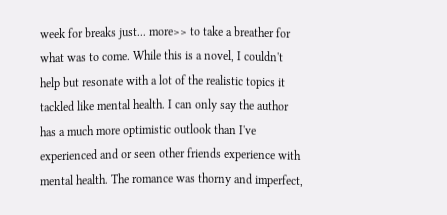week for breaks just... more>> to take a breather for what was to come. While this is a novel, I couldn't help but resonate with a lot of the realistic topics it tackled like mental health. I can only say the author has a much more optimistic outlook than I've experienced and or seen other friends experience with mental health. The romance was thorny and imperfect,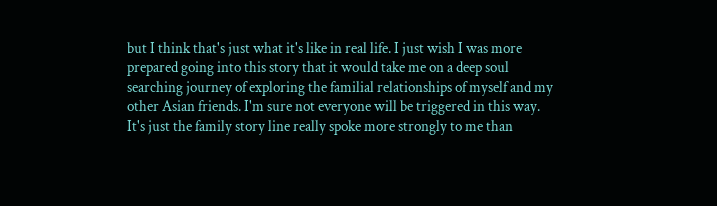but I think that's just what it's like in real life. I just wish I was more prepared going into this story that it would take me on a deep soul searching journey of exploring the familial relationships of myself and my other Asian friends. I'm sure not everyone will be triggered in this way. It's just the family story line really spoke more strongly to me than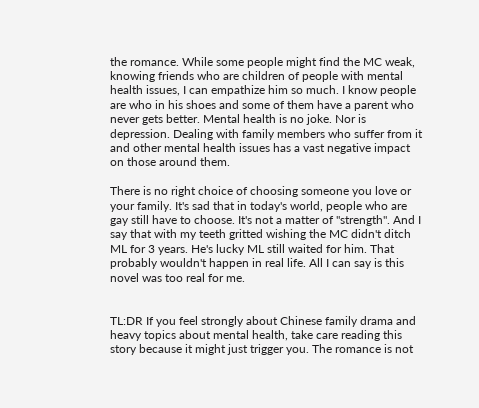the romance. While some people might find the MC weak, knowing friends who are children of people with mental health issues, I can empathize him so much. I know people are who in his shoes and some of them have a parent who never gets better. Mental health is no joke. Nor is depression. Dealing with family members who suffer from it and other mental health issues has a vast negative impact on those around them.

There is no right choice of choosing someone you love or your family. It's sad that in today's world, people who are gay still have to choose. It's not a matter of "strength". And I say that with my teeth gritted wishing the MC didn't ditch ML for 3 years. He's lucky ML still waited for him. That probably wouldn't happen in real life. All I can say is this novel was too real for me.


TL:DR If you feel strongly about Chinese family drama and heavy topics about mental health, take care reading this story because it might just trigger you. The romance is not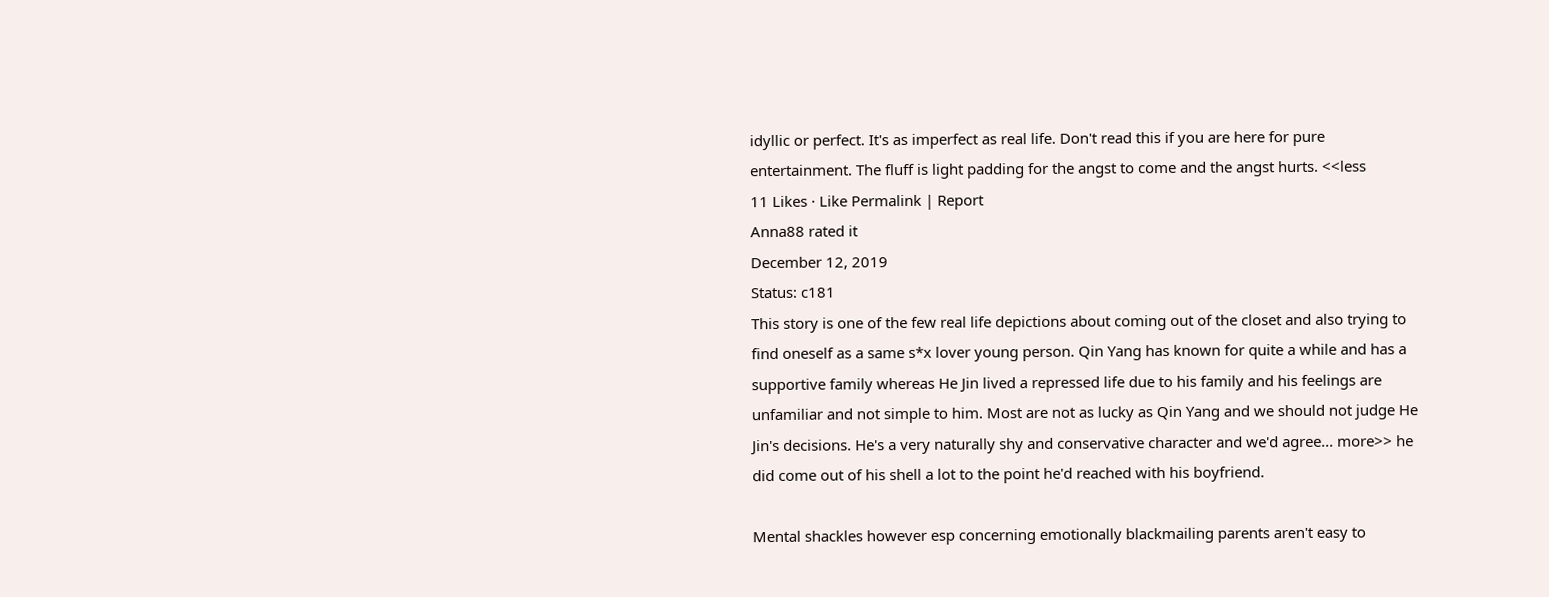idyllic or perfect. It's as imperfect as real life. Don't read this if you are here for pure entertainment. The fluff is light padding for the angst to come and the angst hurts. <<less
11 Likes · Like Permalink | Report
Anna88 rated it
December 12, 2019
Status: c181
This story is one of the few real life depictions about coming out of the closet and also trying to find oneself as a same s*x lover young person. Qin Yang has known for quite a while and has a supportive family whereas He Jin lived a repressed life due to his family and his feelings are unfamiliar and not simple to him. Most are not as lucky as Qin Yang and we should not judge He Jin's decisions. He's a very naturally shy and conservative character and we'd agree... more>> he did come out of his shell a lot to the point he'd reached with his boyfriend.

Mental shackles however esp concerning emotionally blackmailing parents aren't easy to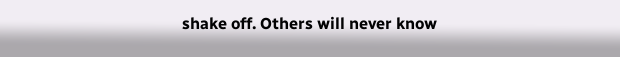shake off. Others will never know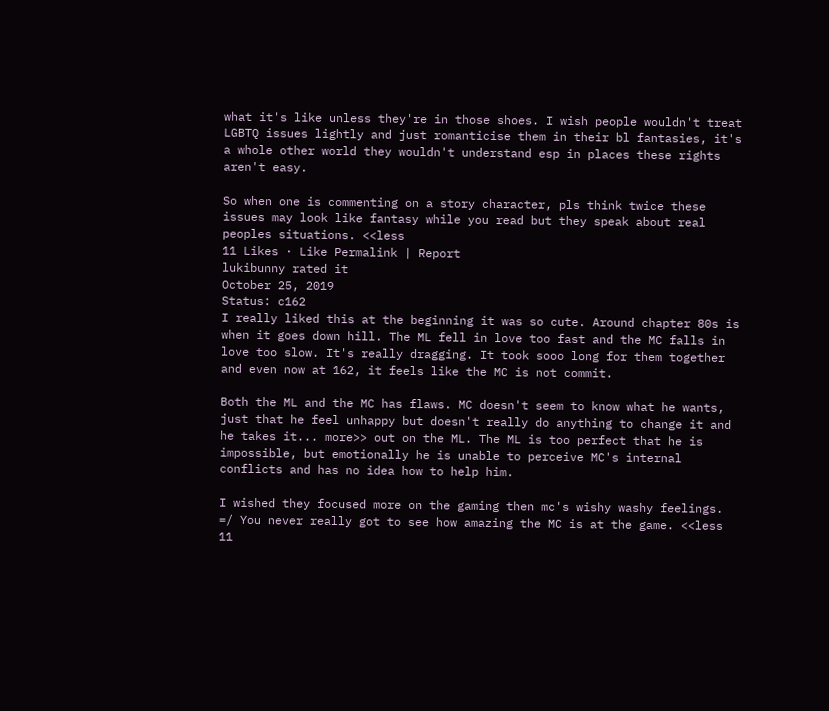what it's like unless they're in those shoes. I wish people wouldn't treat LGBTQ issues lightly and just romanticise them in their bl fantasies, it's a whole other world they wouldn't understand esp in places these rights aren't easy.

So when one is commenting on a story character, pls think twice these issues may look like fantasy while you read but they speak about real peoples situations. <<less
11 Likes · Like Permalink | Report
lukibunny rated it
October 25, 2019
Status: c162
I really liked this at the beginning it was so cute. Around chapter 80s is when it goes down hill. The ML fell in love too fast and the MC falls in love too slow. It's really dragging. It took sooo long for them together and even now at 162, it feels like the MC is not commit.

Both the ML and the MC has flaws. MC doesn't seem to know what he wants, just that he feel unhappy but doesn't really do anything to change it and he takes it... more>> out on the ML. The ML is too perfect that he is impossible, but emotionally he is unable to perceive MC's internal conflicts and has no idea how to help him.

I wished they focused more on the gaming then mc's wishy washy feelings. =/ You never really got to see how amazing the MC is at the game. <<less
11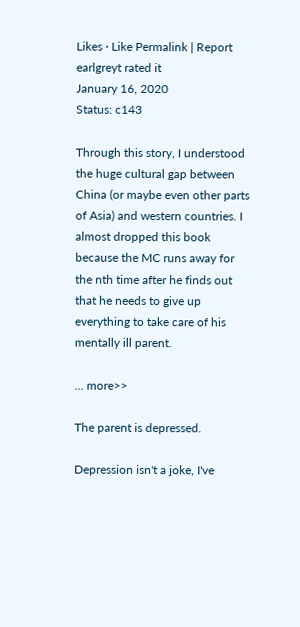Likes · Like Permalink | Report
earlgreyt rated it
January 16, 2020
Status: c143

Through this story, I understood the huge cultural gap between China (or maybe even other parts of Asia) and western countries. I almost dropped this book because the MC runs away for the nth time after he finds out that he needs to give up everything to take care of his mentally ill parent.

... more>>

The parent is depressed.

Depression isn't a joke, I've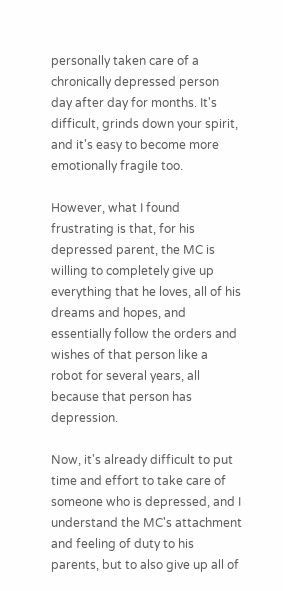personally taken care of a chronically depressed person day after day for months. It's difficult, grinds down your spirit, and it's easy to become more emotionally fragile too.

However, what I found frustrating is that, for his depressed parent, the MC is willing to completely give up everything that he loves, all of his dreams and hopes, and essentially follow the orders and wishes of that person like a robot for several years, all because that person has depression.

Now, it's already difficult to put time and effort to take care of someone who is depressed, and I understand the MC's attachment and feeling of duty to his parents, but to also give up all of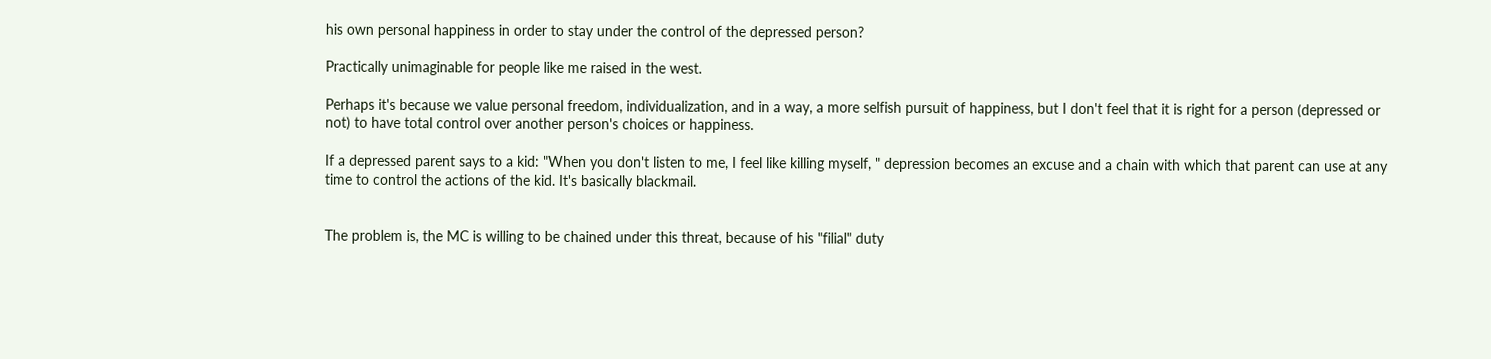his own personal happiness in order to stay under the control of the depressed person?

Practically unimaginable for people like me raised in the west.

Perhaps it's because we value personal freedom, individualization, and in a way, a more selfish pursuit of happiness, but I don't feel that it is right for a person (depressed or not) to have total control over another person's choices or happiness.

If a depressed parent says to a kid: "When you don't listen to me, I feel like killing myself, " depression becomes an excuse and a chain with which that parent can use at any time to control the actions of the kid. It's basically blackmail.


The problem is, the MC is willing to be chained under this threat, because of his "filial" duty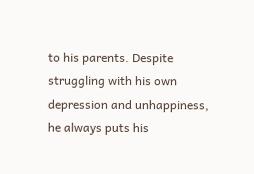to his parents. Despite struggling with his own depression and unhappiness, he always puts his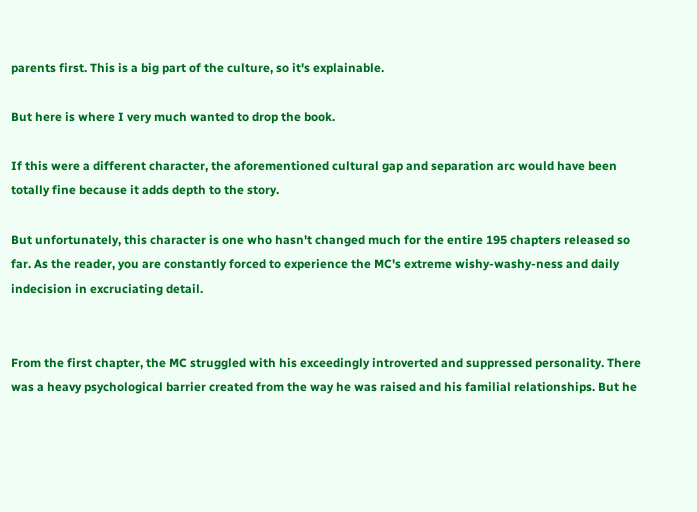parents first. This is a big part of the culture, so it's explainable.

But here is where I very much wanted to drop the book.

If this were a different character, the aforementioned cultural gap and separation arc would have been totally fine because it adds depth to the story.

But unfortunately, this character is one who hasn't changed much for the entire 195 chapters released so far. As the reader, you are constantly forced to experience the MC's extreme wishy-washy-ness and daily indecision in excruciating detail.


From the first chapter, the MC struggled with his exceedingly introverted and suppressed personality. There was a heavy psychological barrier created from the way he was raised and his familial relationships. But he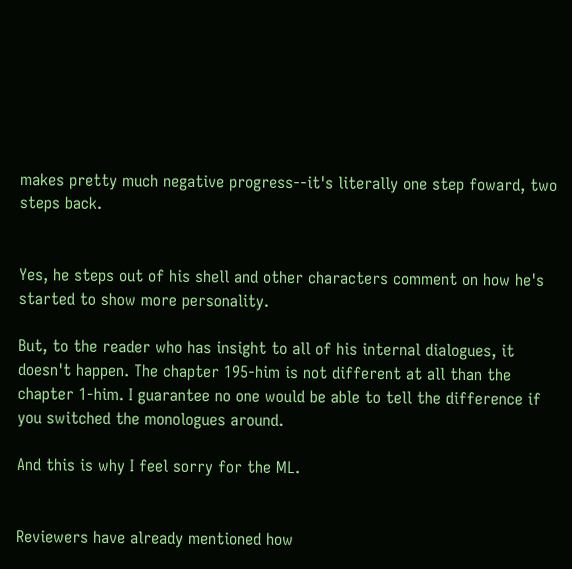makes pretty much negative progress--it's literally one step foward, two steps back.


Yes, he steps out of his shell and other characters comment on how he's started to show more personality.

But, to the reader who has insight to all of his internal dialogues, it doesn't happen. The chapter 195-him is not different at all than the chapter 1-him. I guarantee no one would be able to tell the difference if you switched the monologues around.

And this is why I feel sorry for the ML.


Reviewers have already mentioned how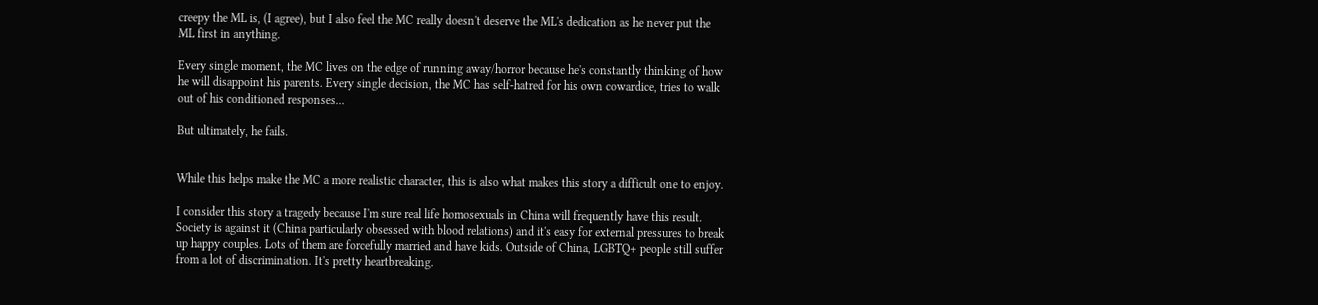creepy the ML is, (I agree), but I also feel the MC really doesn't deserve the ML's dedication as he never put the ML first in anything.

Every single moment, the MC lives on the edge of running away/horror because he's constantly thinking of how he will disappoint his parents. Every single decision, the MC has self-hatred for his own cowardice, tries to walk out of his conditioned responses...

But ultimately, he fails.


While this helps make the MC a more realistic character, this is also what makes this story a difficult one to enjoy.

I consider this story a tragedy because I'm sure real life homosexuals in China will frequently have this result. Society is against it (China particularly obsessed with blood relations) and it's easy for external pressures to break up happy couples. Lots of them are forcefully married and have kids. Outside of China, LGBTQ+ people still suffer from a lot of discrimination. It's pretty heartbreaking.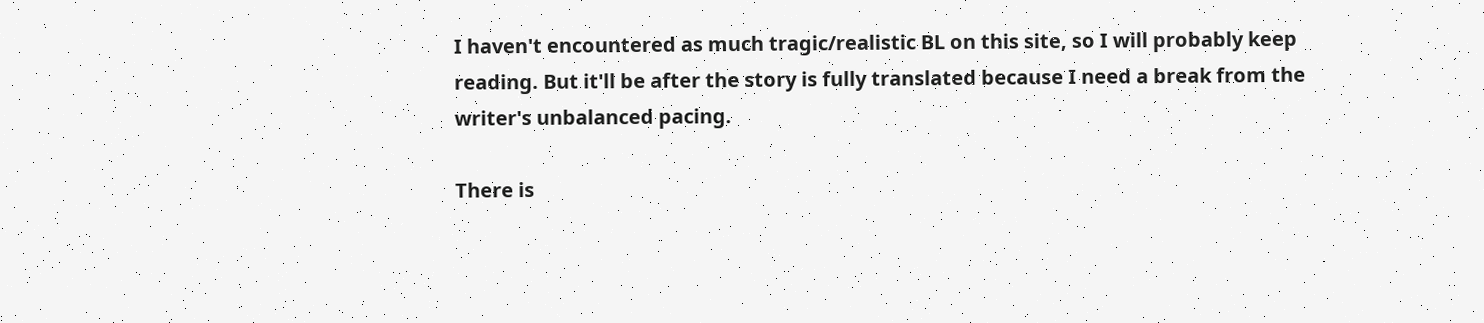I haven't encountered as much tragic/realistic BL on this site, so I will probably keep reading. But it'll be after the story is fully translated because I need a break from the writer's unbalanced pacing.

There is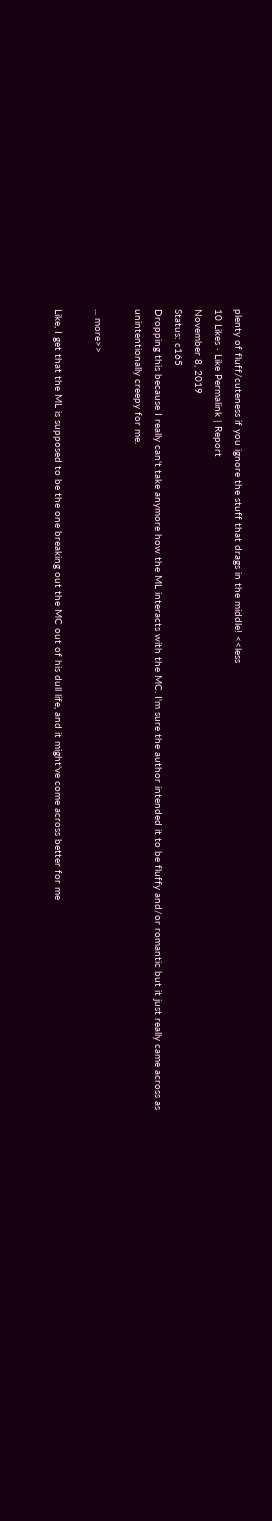plenty of fluff/cuteness if you ignore the stuff that drags in the middle! <<less
10 Likes · Like Permalink | Report
November 8, 2019
Status: c165
Dropping this because I really can't take anymore how the ML interacts with the MC. I'm sure the author intended it to be fluffy and/or romantic but it just really came across as unintentionally creepy for me.

... more>>

Like, I get that the ML is supposed to be the one breaking out the MC out of his dull life, and it might've come across better for me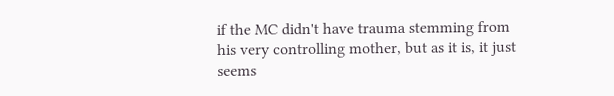if the MC didn't have trauma stemming from his very controlling mother, but as it is, it just seems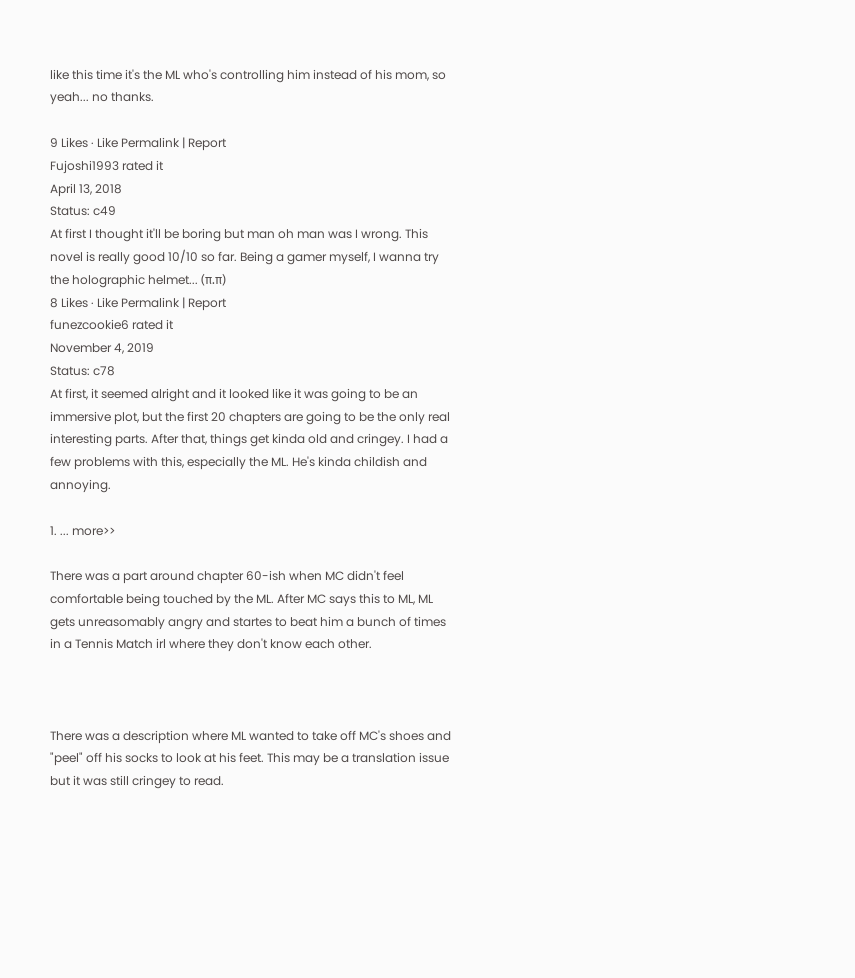like this time it's the ML who's controlling him instead of his mom, so yeah... no thanks.

9 Likes · Like Permalink | Report
Fujoshi1993 rated it
April 13, 2018
Status: c49
At first I thought it'll be boring but man oh man was I wrong. This novel is really good 10/10 so far. Being a gamer myself, I wanna try the holographic helmet... (π.π)
8 Likes · Like Permalink | Report
funezcookie6 rated it
November 4, 2019
Status: c78
At first, it seemed alright and it looked like it was going to be an immersive plot, but the first 20 chapters are going to be the only real interesting parts. After that, things get kinda old and cringey. I had a few problems with this, especially the ML. He's kinda childish and annoying.

1. ... more>>

There was a part around chapter 60-ish when MC didn't feel comfortable being touched by the ML. After MC says this to ML, ML gets unreasomably angry and startes to beat him a bunch of times in a Tennis Match irl where they don't know each other.



There was a description where ML wanted to take off MC's shoes and "peel" off his socks to look at his feet. This may be a translation issue but it was still cringey to read.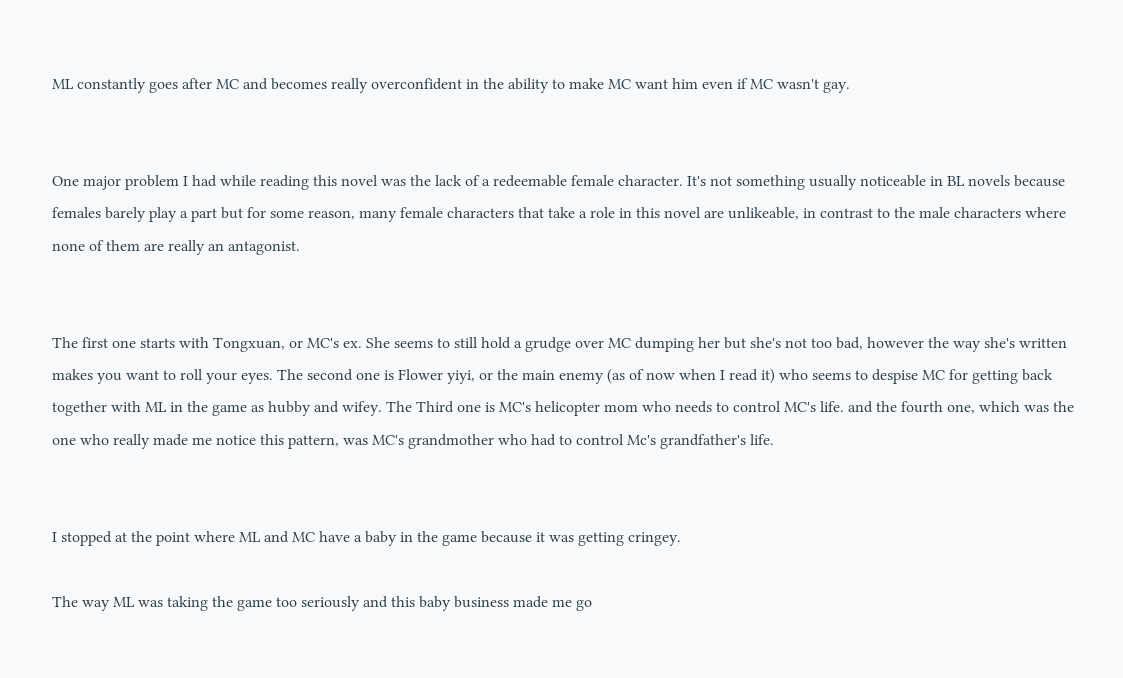ML constantly goes after MC and becomes really overconfident in the ability to make MC want him even if MC wasn't gay.


One major problem I had while reading this novel was the lack of a redeemable female character. It's not something usually noticeable in BL novels because females barely play a part but for some reason, many female characters that take a role in this novel are unlikeable, in contrast to the male characters where none of them are really an antagonist.


The first one starts with Tongxuan, or MC's ex. She seems to still hold a grudge over MC dumping her but she's not too bad, however the way she's written makes you want to roll your eyes. The second one is Flower yiyi, or the main enemy (as of now when I read it) who seems to despise MC for getting back together with ML in the game as hubby and wifey. The Third one is MC's helicopter mom who needs to control MC's life. and the fourth one, which was the one who really made me notice this pattern, was MC's grandmother who had to control Mc's grandfather's life.


I stopped at the point where ML and MC have a baby in the game because it was getting cringey.

The way ML was taking the game too seriously and this baby business made me go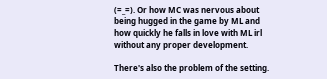(=_=). Or how MC was nervous about being hugged in the game by ML and how quickly he falls in love with ML irl without any proper development.

There's also the problem of the setting.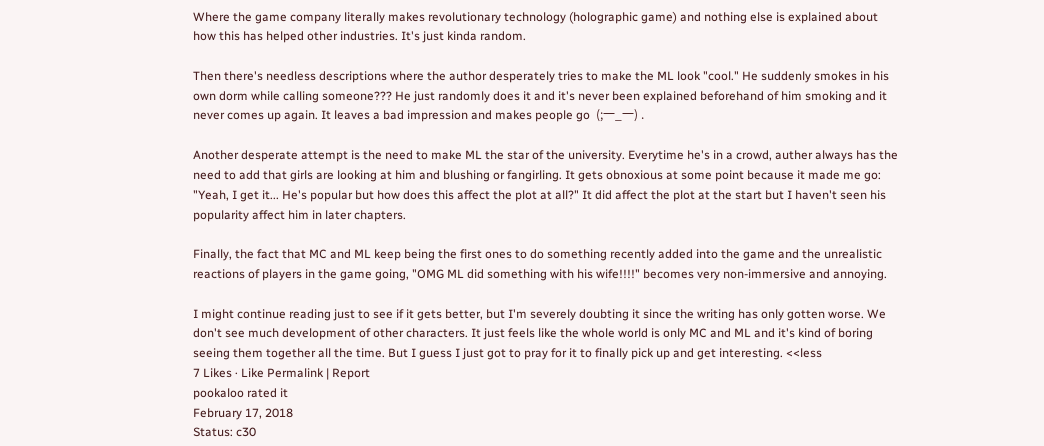Where the game company literally makes revolutionary technology (holographic game) and nothing else is explained about how this has helped other industries. It's just kinda random.

Then there's needless descriptions where the author desperately tries to make the ML look "cool." He suddenly smokes in his own dorm while calling someone??? He just randomly does it and it's never been explained beforehand of him smoking and it never comes up again. It leaves a bad impression and makes people go  (;一_一) .

Another desperate attempt is the need to make ML the star of the university. Everytime he's in a crowd, auther always has the need to add that girls are looking at him and blushing or fangirling. It gets obnoxious at some point because it made me go: "Yeah, I get it... He's popular but how does this affect the plot at all?" It did affect the plot at the start but I haven't seen his popularity affect him in later chapters.

Finally, the fact that MC and ML keep being the first ones to do something recently added into the game and the unrealistic reactions of players in the game going, "OMG ML did something with his wife!!!!" becomes very non-immersive and annoying.

I might continue reading just to see if it gets better, but I'm severely doubting it since the writing has only gotten worse. We don't see much development of other characters. It just feels like the whole world is only MC and ML and it's kind of boring seeing them together all the time. But I guess I just got to pray for it to finally pick up and get interesting. <<less
7 Likes · Like Permalink | Report
pookaloo rated it
February 17, 2018
Status: c30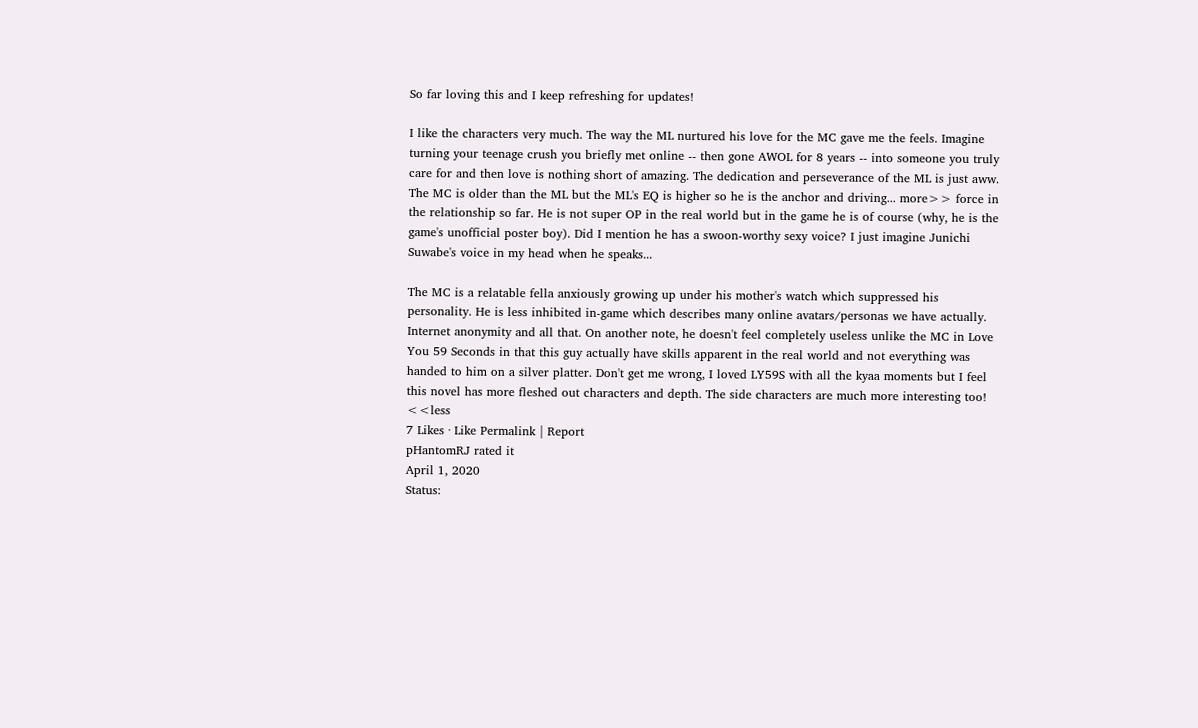So far loving this and I keep refreshing for updates!

I like the characters very much. The way the ML nurtured his love for the MC gave me the feels. Imagine turning your teenage crush you briefly met online -- then gone AWOL for 8 years -- into someone you truly care for and then love is nothing short of amazing. The dedication and perseverance of the ML is just aww. The MC is older than the ML but the ML's EQ is higher so he is the anchor and driving... more>> force in the relationship so far. He is not super OP in the real world but in the game he is of course (why, he is the game's unofficial poster boy). Did I mention he has a swoon-worthy sexy voice? I just imagine Junichi Suwabe's voice in my head when he speaks...

The MC is a relatable fella anxiously growing up under his mother's watch which suppressed his personality. He is less inhibited in-game which describes many online avatars/personas we have actually. Internet anonymity and all that. On another note, he doesn't feel completely useless unlike the MC in Love You 59 Seconds in that this guy actually have skills apparent in the real world and not everything was handed to him on a silver platter. Don't get me wrong, I loved LY59S with all the kyaa moments but I feel this novel has more fleshed out characters and depth. The side characters are much more interesting too! <<less
7 Likes · Like Permalink | Report
pHantomRJ rated it
April 1, 2020
Status: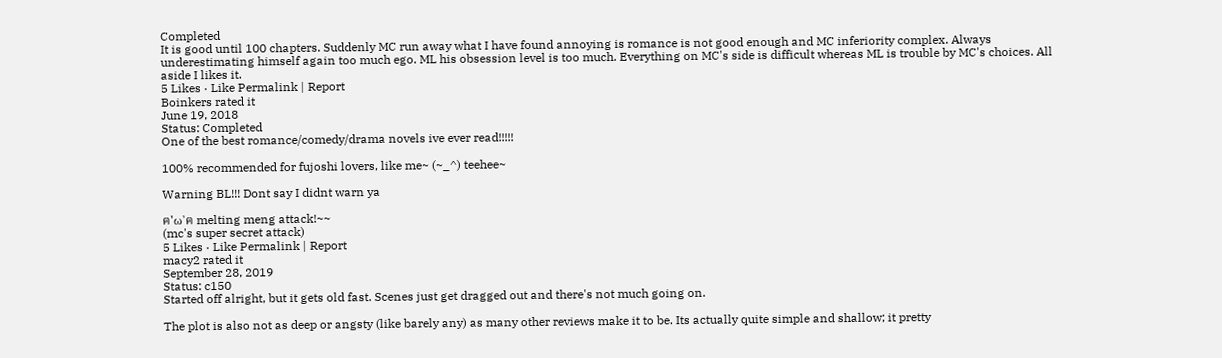Completed
It is good until 100 chapters. Suddenly MC run away what I have found annoying is romance is not good enough and MC inferiority complex. Always underestimating himself again too much ego. ML his obsession level is too much. Everything on MC's side is difficult whereas ML is trouble by MC's choices. All aside I likes it.
5 Likes · Like Permalink | Report
Boinkers rated it
June 19, 2018
Status: Completed
One of the best romance/comedy/drama novels ive ever read!!!!!

100% recommended for fujoshi lovers, like me~ (~_^) teehee~

Warning BL!!! Dont say I didnt warn ya

ฅ'ω'ฅ melting meng attack!~~
(mc's super secret attack)
5 Likes · Like Permalink | Report
macy2 rated it
September 28, 2019
Status: c150
Started off alright, but it gets old fast. Scenes just get dragged out and there's not much going on.

The plot is also not as deep or angsty (like barely any) as many other reviews make it to be. Its actually quite simple and shallow; it pretty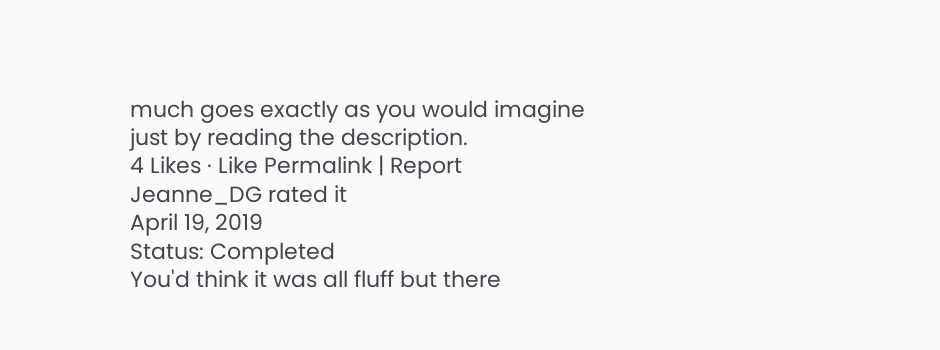much goes exactly as you would imagine just by reading the description.
4 Likes · Like Permalink | Report
Jeanne_DG rated it
April 19, 2019
Status: Completed
You'd think it was all fluff but there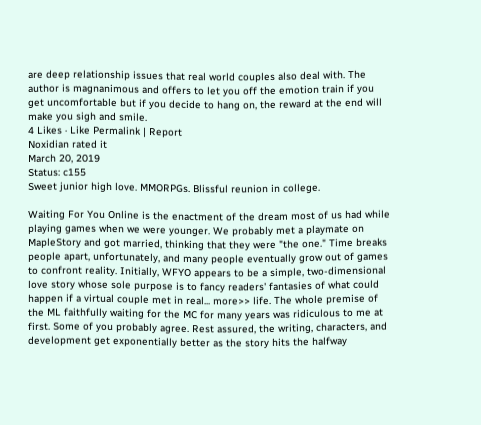are deep relationship issues that real world couples also deal with. The author is magnanimous and offers to let you off the emotion train if you get uncomfortable but if you decide to hang on, the reward at the end will make you sigh and smile.
4 Likes · Like Permalink | Report
Noxidian rated it
March 20, 2019
Status: c155
Sweet junior high love. MMORPGs. Blissful reunion in college.

Waiting For You Online is the enactment of the dream most of us had while playing games when we were younger. We probably met a playmate on MapleStory and got married, thinking that they were "the one." Time breaks people apart, unfortunately, and many people eventually grow out of games to confront reality. Initially, WFYO appears to be a simple, two-dimensional love story whose sole purpose is to fancy readers' fantasies of what could happen if a virtual couple met in real... more>> life. The whole premise of the ML faithfully waiting for the MC for many years was ridiculous to me at first. Some of you probably agree. Rest assured, the writing, characters, and development get exponentially better as the story hits the halfway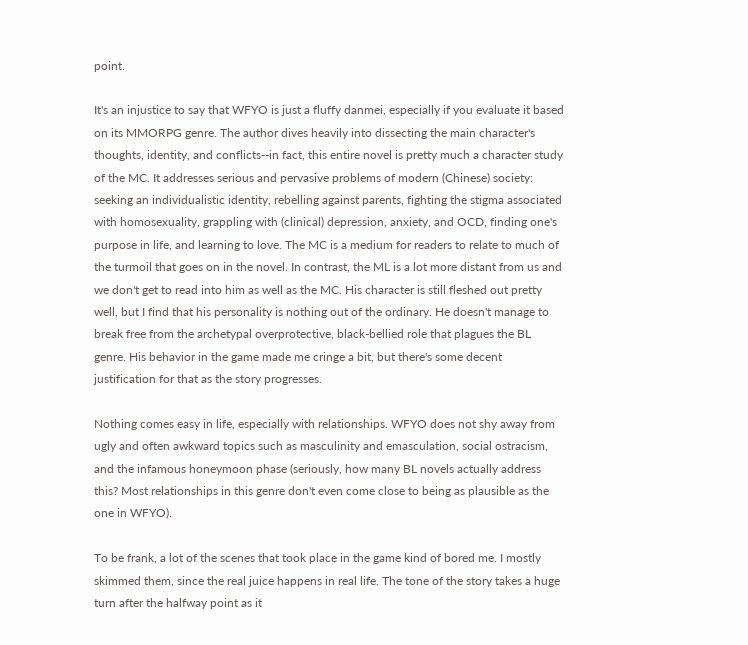point.

It's an injustice to say that WFYO is just a fluffy danmei, especially if you evaluate it based on its MMORPG genre. The author dives heavily into dissecting the main character's thoughts, identity, and conflicts--in fact, this entire novel is pretty much a character study of the MC. It addresses serious and pervasive problems of modern (Chinese) society: seeking an individualistic identity, rebelling against parents, fighting the stigma associated with homosexuality, grappling with (clinical) depression, anxiety, and OCD, finding one's purpose in life, and learning to love. The MC is a medium for readers to relate to much of the turmoil that goes on in the novel. In contrast, the ML is a lot more distant from us and we don't get to read into him as well as the MC. His character is still fleshed out pretty well, but I find that his personality is nothing out of the ordinary. He doesn't manage to break free from the archetypal overprotective, black-bellied role that plagues the BL genre. His behavior in the game made me cringe a bit, but there's some decent justification for that as the story progresses.

Nothing comes easy in life, especially with relationships. WFYO does not shy away from ugly and often awkward topics such as masculinity and emasculation, social ostracism, and the infamous honeymoon phase (seriously, how many BL novels actually address this? Most relationships in this genre don't even come close to being as plausible as the one in WFYO).

To be frank, a lot of the scenes that took place in the game kind of bored me. I mostly skimmed them, since the real juice happens in real life. The tone of the story takes a huge turn after the halfway point as it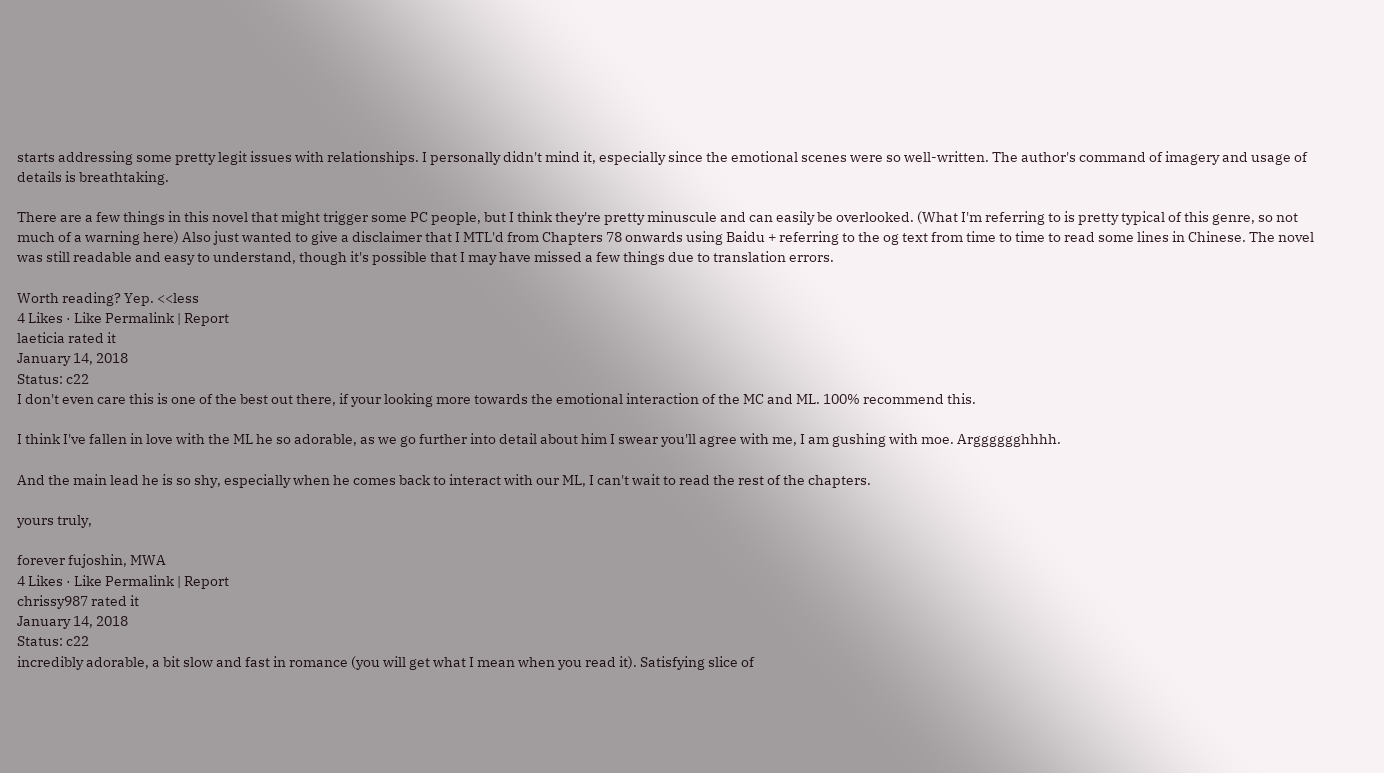starts addressing some pretty legit issues with relationships. I personally didn't mind it, especially since the emotional scenes were so well-written. The author's command of imagery and usage of details is breathtaking.

There are a few things in this novel that might trigger some PC people, but I think they're pretty minuscule and can easily be overlooked. (What I'm referring to is pretty typical of this genre, so not much of a warning here) Also just wanted to give a disclaimer that I MTL'd from Chapters 78 onwards using Baidu + referring to the og text from time to time to read some lines in Chinese. The novel was still readable and easy to understand, though it's possible that I may have missed a few things due to translation errors.

Worth reading? Yep. <<less
4 Likes · Like Permalink | Report
laeticia rated it
January 14, 2018
Status: c22
I don't even care this is one of the best out there, if your looking more towards the emotional interaction of the MC and ML. 100% recommend this.

I think I've fallen in love with the ML he so adorable, as we go further into detail about him I swear you'll agree with me, I am gushing with moe. Argggggghhhh.

And the main lead he is so shy, especially when he comes back to interact with our ML, I can't wait to read the rest of the chapters.

yours truly,

forever fujoshin, MWA
4 Likes · Like Permalink | Report
chrissy987 rated it
January 14, 2018
Status: c22
incredibly adorable, a bit slow and fast in romance (you will get what I mean when you read it). Satisfying slice of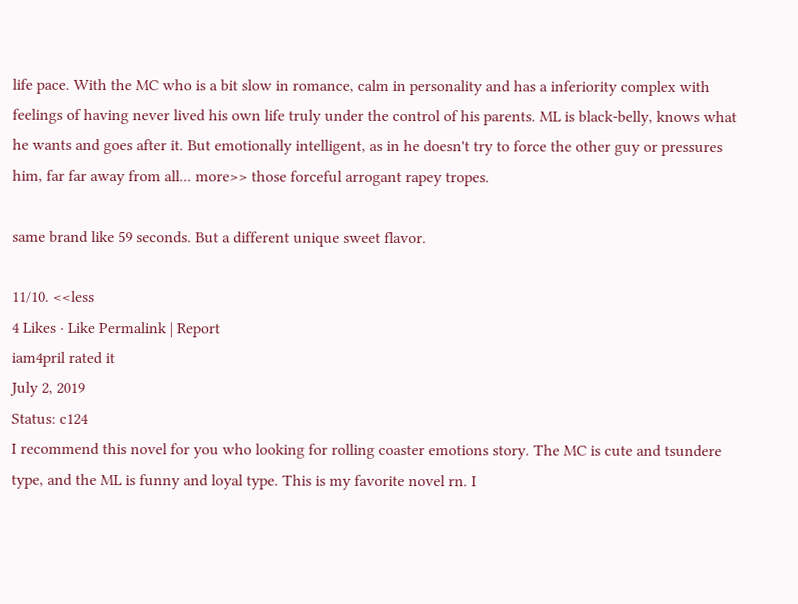life pace. With the MC who is a bit slow in romance, calm in personality and has a inferiority complex with feelings of having never lived his own life truly under the control of his parents. ML is black-belly, knows what he wants and goes after it. But emotionally intelligent, as in he doesn't try to force the other guy or pressures him, far far away from all... more>> those forceful arrogant rapey tropes.

same brand like 59 seconds. But a different unique sweet flavor.

11/10. <<less
4 Likes · Like Permalink | Report
iam4pril rated it
July 2, 2019
Status: c124
I recommend this novel for you who looking for rolling coaster emotions story. The MC is cute and tsundere type, and the ML is funny and loyal type. This is my favorite novel rn. I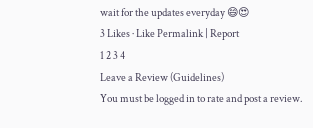wait for the updates everyday 😄😍
3 Likes · Like Permalink | Report
1 2 3 4
Leave a Review (Guidelines)
You must be logged in to rate and post a review.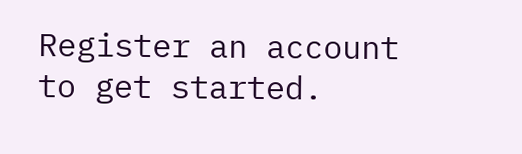Register an account to get started.